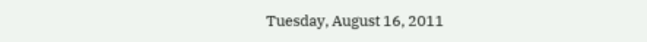Tuesday, August 16, 2011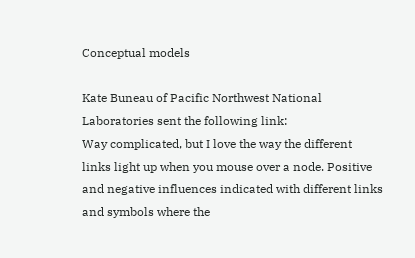Conceptual models

Kate Buneau of Pacific Northwest National Laboratories sent the following link:
Way complicated, but I love the way the different links light up when you mouse over a node. Positive and negative influences indicated with different links and symbols where the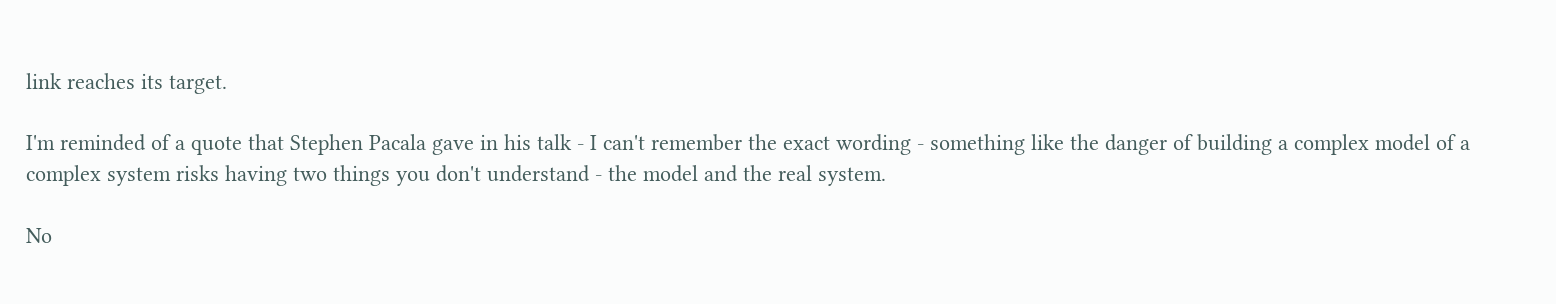link reaches its target.

I'm reminded of a quote that Stephen Pacala gave in his talk - I can't remember the exact wording - something like the danger of building a complex model of a complex system risks having two things you don't understand - the model and the real system.

No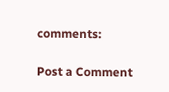comments:

Post a Comment